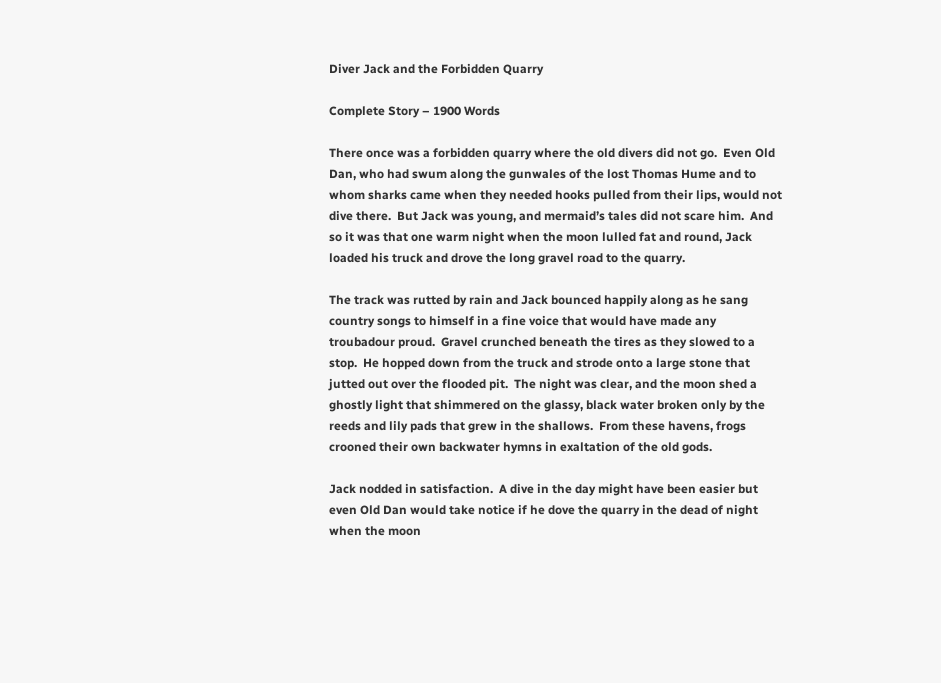Diver Jack and the Forbidden Quarry

Complete Story – 1900 Words

There once was a forbidden quarry where the old divers did not go.  Even Old Dan, who had swum along the gunwales of the lost Thomas Hume and to whom sharks came when they needed hooks pulled from their lips, would not dive there.  But Jack was young, and mermaid’s tales did not scare him.  And so it was that one warm night when the moon lulled fat and round, Jack loaded his truck and drove the long gravel road to the quarry.

The track was rutted by rain and Jack bounced happily along as he sang country songs to himself in a fine voice that would have made any troubadour proud.  Gravel crunched beneath the tires as they slowed to a stop.  He hopped down from the truck and strode onto a large stone that jutted out over the flooded pit.  The night was clear, and the moon shed a ghostly light that shimmered on the glassy, black water broken only by the reeds and lily pads that grew in the shallows.  From these havens, frogs crooned their own backwater hymns in exaltation of the old gods.

Jack nodded in satisfaction.  A dive in the day might have been easier but even Old Dan would take notice if he dove the quarry in the dead of night when the moon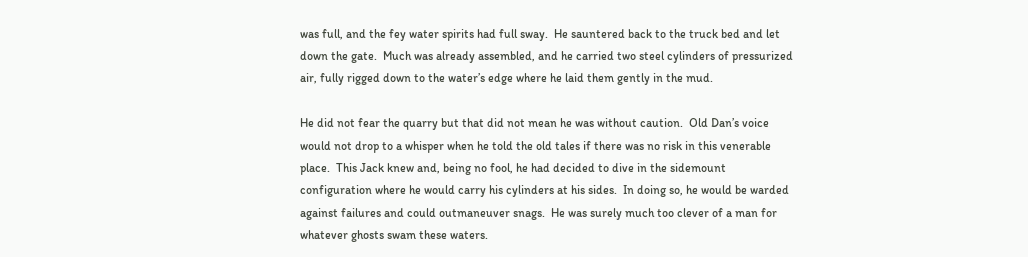was full, and the fey water spirits had full sway.  He sauntered back to the truck bed and let down the gate.  Much was already assembled, and he carried two steel cylinders of pressurized air, fully rigged down to the water’s edge where he laid them gently in the mud.

He did not fear the quarry but that did not mean he was without caution.  Old Dan’s voice would not drop to a whisper when he told the old tales if there was no risk in this venerable place.  This Jack knew and, being no fool, he had decided to dive in the sidemount configuration where he would carry his cylinders at his sides.  In doing so, he would be warded against failures and could outmaneuver snags.  He was surely much too clever of a man for whatever ghosts swam these waters.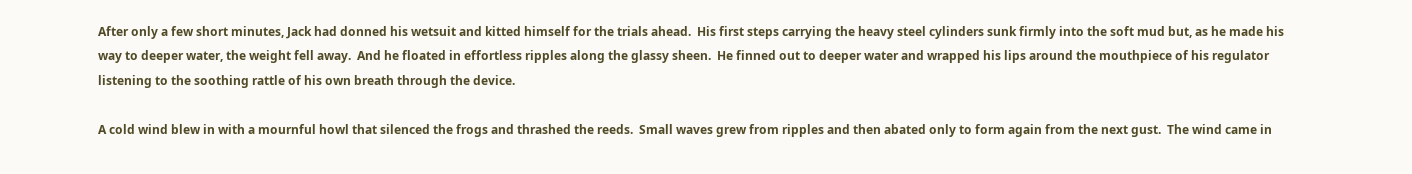After only a few short minutes, Jack had donned his wetsuit and kitted himself for the trials ahead.  His first steps carrying the heavy steel cylinders sunk firmly into the soft mud but, as he made his way to deeper water, the weight fell away.  And he floated in effortless ripples along the glassy sheen.  He finned out to deeper water and wrapped his lips around the mouthpiece of his regulator listening to the soothing rattle of his own breath through the device.

A cold wind blew in with a mournful howl that silenced the frogs and thrashed the reeds.  Small waves grew from ripples and then abated only to form again from the next gust.  The wind came in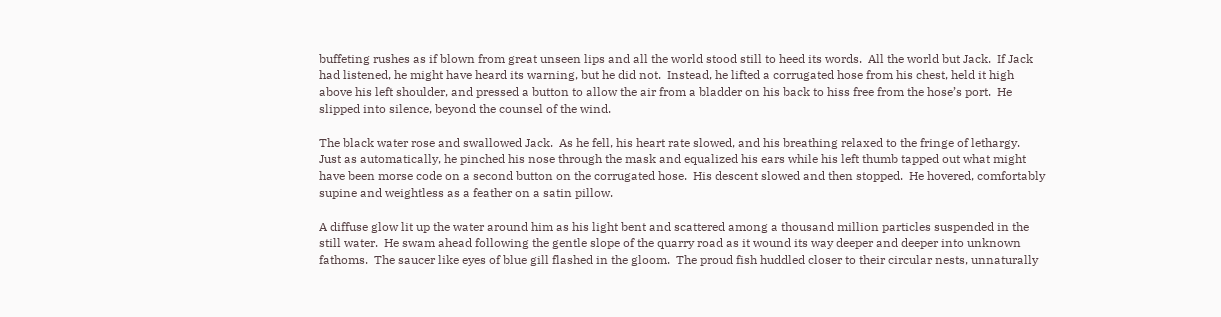buffeting rushes as if blown from great unseen lips and all the world stood still to heed its words.  All the world but Jack.  If Jack had listened, he might have heard its warning, but he did not.  Instead, he lifted a corrugated hose from his chest, held it high above his left shoulder, and pressed a button to allow the air from a bladder on his back to hiss free from the hose’s port.  He slipped into silence, beyond the counsel of the wind.

The black water rose and swallowed Jack.  As he fell, his heart rate slowed, and his breathing relaxed to the fringe of lethargy.  Just as automatically, he pinched his nose through the mask and equalized his ears while his left thumb tapped out what might have been morse code on a second button on the corrugated hose.  His descent slowed and then stopped.  He hovered, comfortably supine and weightless as a feather on a satin pillow.

A diffuse glow lit up the water around him as his light bent and scattered among a thousand million particles suspended in the still water.  He swam ahead following the gentle slope of the quarry road as it wound its way deeper and deeper into unknown fathoms.  The saucer like eyes of blue gill flashed in the gloom.  The proud fish huddled closer to their circular nests, unnaturally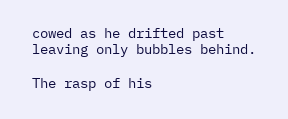cowed as he drifted past leaving only bubbles behind.

The rasp of his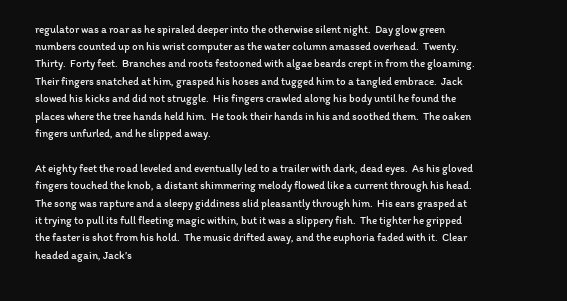regulator was a roar as he spiraled deeper into the otherwise silent night.  Day glow green numbers counted up on his wrist computer as the water column amassed overhead.  Twenty.  Thirty.  Forty feet.  Branches and roots festooned with algae beards crept in from the gloaming.  Their fingers snatched at him, grasped his hoses and tugged him to a tangled embrace.  Jack slowed his kicks and did not struggle.  His fingers crawled along his body until he found the places where the tree hands held him.  He took their hands in his and soothed them.  The oaken fingers unfurled, and he slipped away.

At eighty feet the road leveled and eventually led to a trailer with dark, dead eyes.  As his gloved fingers touched the knob, a distant shimmering melody flowed like a current through his head.  The song was rapture and a sleepy giddiness slid pleasantly through him.  His ears grasped at it trying to pull its full fleeting magic within, but it was a slippery fish.  The tighter he gripped the faster is shot from his hold.  The music drifted away, and the euphoria faded with it.  Clear headed again, Jack’s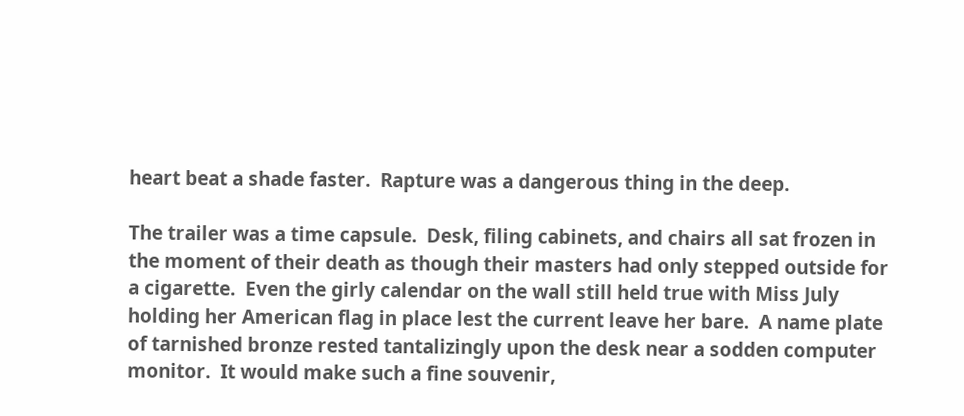heart beat a shade faster.  Rapture was a dangerous thing in the deep.

The trailer was a time capsule.  Desk, filing cabinets, and chairs all sat frozen in the moment of their death as though their masters had only stepped outside for a cigarette.  Even the girly calendar on the wall still held true with Miss July holding her American flag in place lest the current leave her bare.  A name plate of tarnished bronze rested tantalizingly upon the desk near a sodden computer monitor.  It would make such a fine souvenir,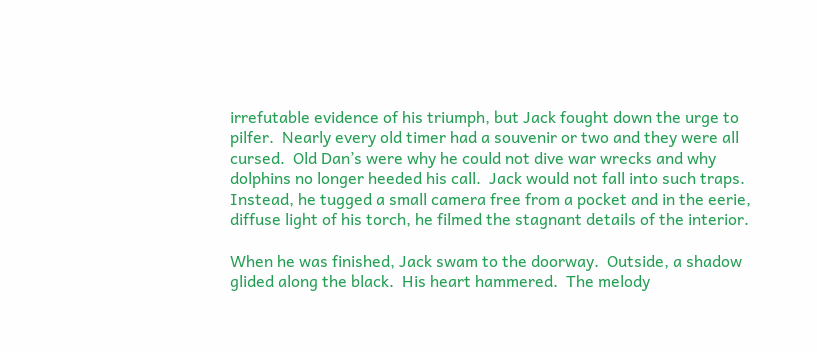irrefutable evidence of his triumph, but Jack fought down the urge to pilfer.  Nearly every old timer had a souvenir or two and they were all cursed.  Old Dan’s were why he could not dive war wrecks and why dolphins no longer heeded his call.  Jack would not fall into such traps.  Instead, he tugged a small camera free from a pocket and in the eerie, diffuse light of his torch, he filmed the stagnant details of the interior.

When he was finished, Jack swam to the doorway.  Outside, a shadow glided along the black.  His heart hammered.  The melody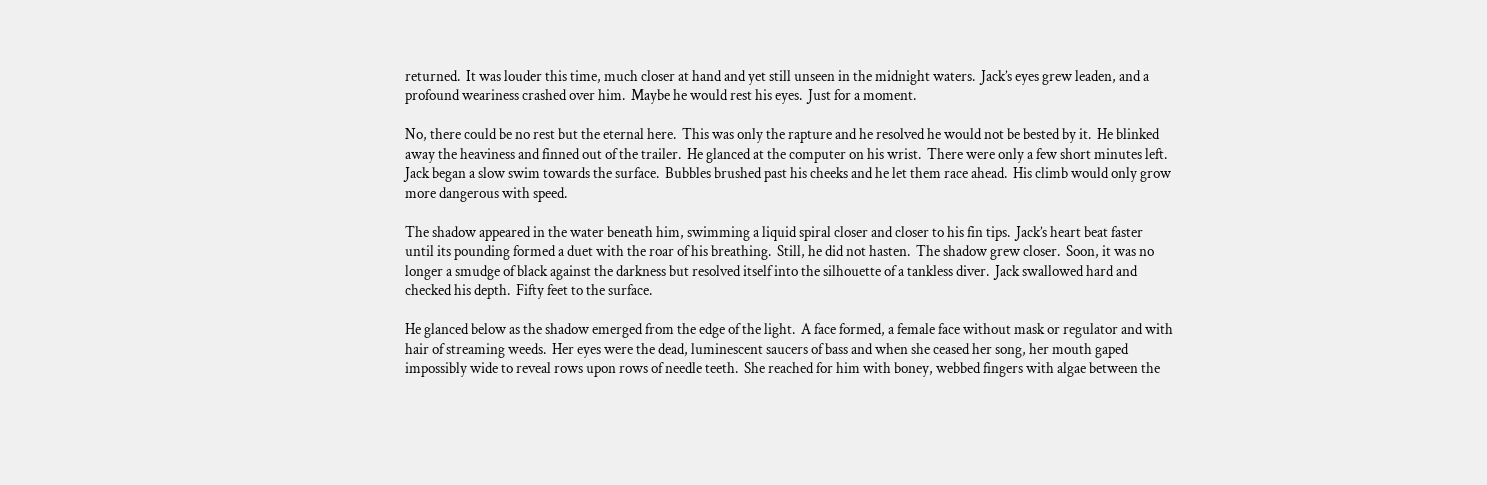returned.  It was louder this time, much closer at hand and yet still unseen in the midnight waters.  Jack’s eyes grew leaden, and a profound weariness crashed over him.  Maybe he would rest his eyes.  Just for a moment.

No, there could be no rest but the eternal here.  This was only the rapture and he resolved he would not be bested by it.  He blinked away the heaviness and finned out of the trailer.  He glanced at the computer on his wrist.  There were only a few short minutes left.  Jack began a slow swim towards the surface.  Bubbles brushed past his cheeks and he let them race ahead.  His climb would only grow more dangerous with speed.

The shadow appeared in the water beneath him, swimming a liquid spiral closer and closer to his fin tips.  Jack’s heart beat faster until its pounding formed a duet with the roar of his breathing.  Still, he did not hasten.  The shadow grew closer.  Soon, it was no longer a smudge of black against the darkness but resolved itself into the silhouette of a tankless diver.  Jack swallowed hard and checked his depth.  Fifty feet to the surface.

He glanced below as the shadow emerged from the edge of the light.  A face formed, a female face without mask or regulator and with hair of streaming weeds.  Her eyes were the dead, luminescent saucers of bass and when she ceased her song, her mouth gaped impossibly wide to reveal rows upon rows of needle teeth.  She reached for him with boney, webbed fingers with algae between the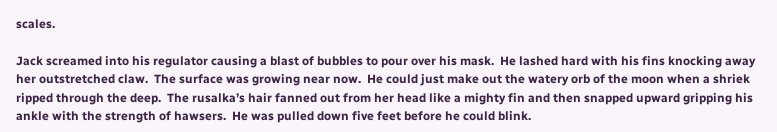scales.

Jack screamed into his regulator causing a blast of bubbles to pour over his mask.  He lashed hard with his fins knocking away her outstretched claw.  The surface was growing near now.  He could just make out the watery orb of the moon when a shriek ripped through the deep.  The rusalka’s hair fanned out from her head like a mighty fin and then snapped upward gripping his ankle with the strength of hawsers.  He was pulled down five feet before he could blink.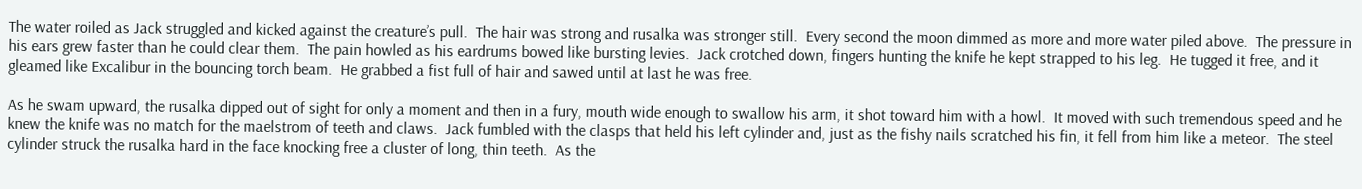The water roiled as Jack struggled and kicked against the creature’s pull.  The hair was strong and rusalka was stronger still.  Every second the moon dimmed as more and more water piled above.  The pressure in his ears grew faster than he could clear them.  The pain howled as his eardrums bowed like bursting levies.  Jack crotched down, fingers hunting the knife he kept strapped to his leg.  He tugged it free, and it gleamed like Excalibur in the bouncing torch beam.  He grabbed a fist full of hair and sawed until at last he was free.

As he swam upward, the rusalka dipped out of sight for only a moment and then in a fury, mouth wide enough to swallow his arm, it shot toward him with a howl.  It moved with such tremendous speed and he knew the knife was no match for the maelstrom of teeth and claws.  Jack fumbled with the clasps that held his left cylinder and, just as the fishy nails scratched his fin, it fell from him like a meteor.  The steel cylinder struck the rusalka hard in the face knocking free a cluster of long, thin teeth.  As the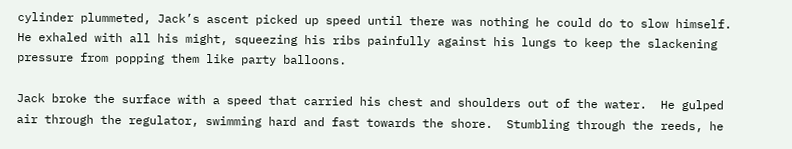cylinder plummeted, Jack’s ascent picked up speed until there was nothing he could do to slow himself.  He exhaled with all his might, squeezing his ribs painfully against his lungs to keep the slackening pressure from popping them like party balloons.

Jack broke the surface with a speed that carried his chest and shoulders out of the water.  He gulped air through the regulator, swimming hard and fast towards the shore.  Stumbling through the reeds, he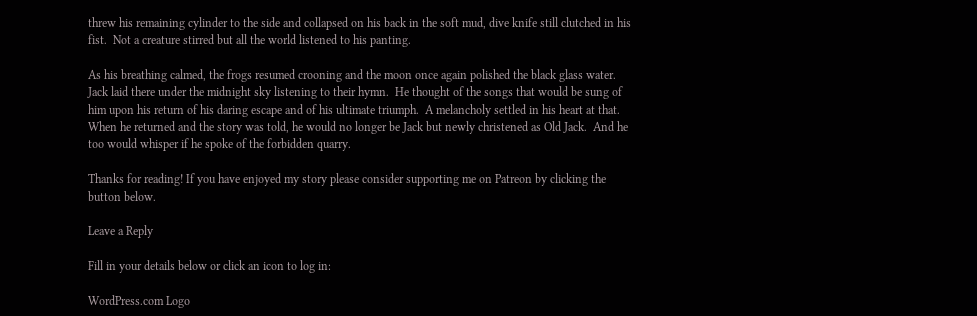threw his remaining cylinder to the side and collapsed on his back in the soft mud, dive knife still clutched in his fist.  Not a creature stirred but all the world listened to his panting.

As his breathing calmed, the frogs resumed crooning and the moon once again polished the black glass water.  Jack laid there under the midnight sky listening to their hymn.  He thought of the songs that would be sung of him upon his return of his daring escape and of his ultimate triumph.  A melancholy settled in his heart at that.  When he returned and the story was told, he would no longer be Jack but newly christened as Old Jack.  And he too would whisper if he spoke of the forbidden quarry.

Thanks for reading! If you have enjoyed my story please consider supporting me on Patreon by clicking the button below.

Leave a Reply

Fill in your details below or click an icon to log in:

WordPress.com Logo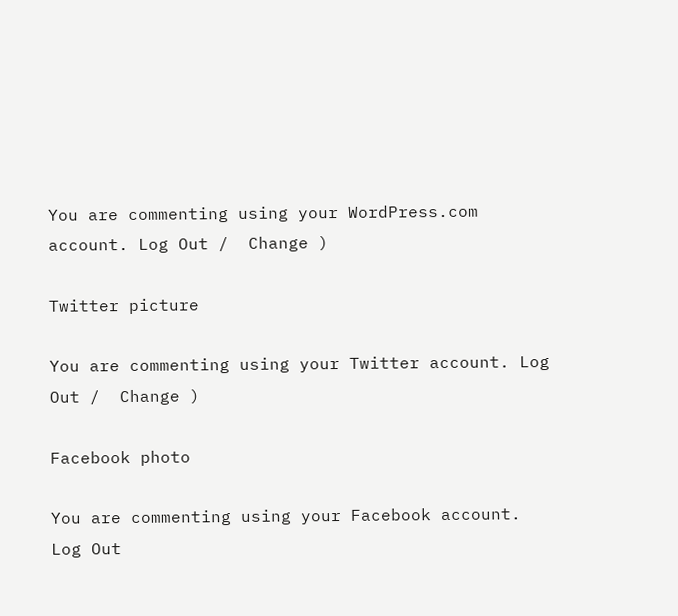You are commenting using your WordPress.com account. Log Out /  Change )

Twitter picture

You are commenting using your Twitter account. Log Out /  Change )

Facebook photo

You are commenting using your Facebook account. Log Out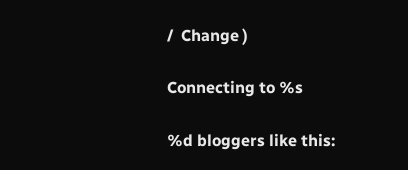/  Change )

Connecting to %s

%d bloggers like this: